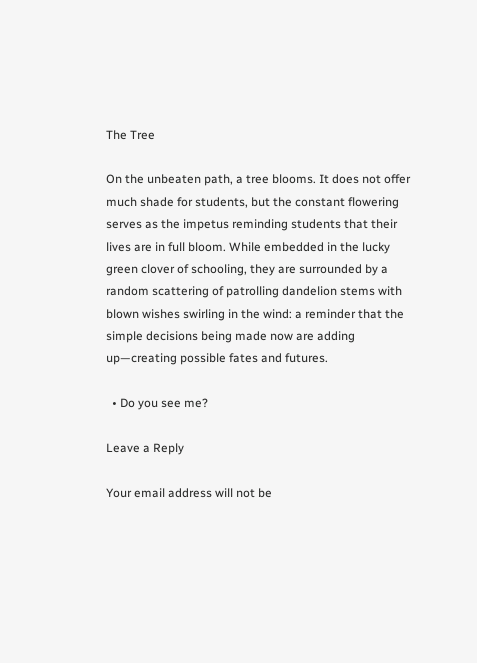The Tree

On the unbeaten path, a tree blooms. It does not offer much shade for students, but the constant flowering serves as the impetus reminding students that their lives are in full bloom. While embedded in the lucky green clover of schooling, they are surrounded by a random scattering of patrolling dandelion stems with blown wishes swirling in the wind: a reminder that the simple decisions being made now are adding up—creating possible fates and futures.

  • Do you see me?

Leave a Reply

Your email address will not be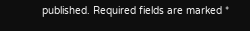published. Required fields are marked *